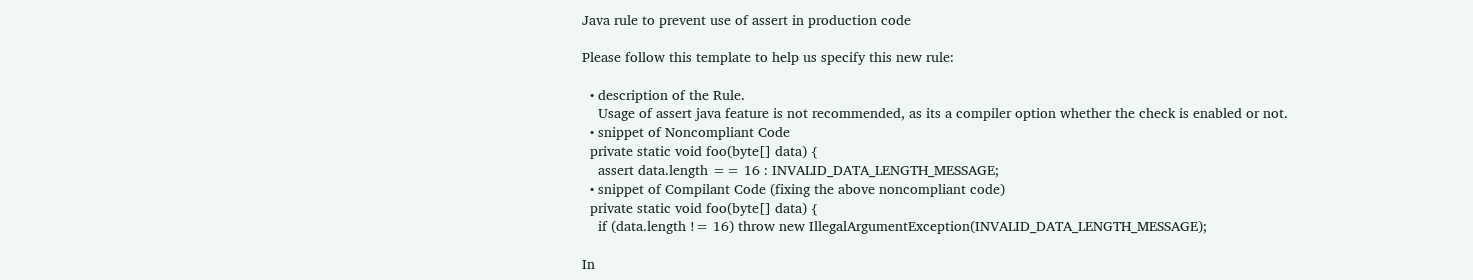Java rule to prevent use of assert in production code

Please follow this template to help us specify this new rule:

  • description of the Rule.
    Usage of assert java feature is not recommended, as its a compiler option whether the check is enabled or not.
  • snippet of Noncompliant Code
  private static void foo(byte[] data) {
    assert data.length == 16 : INVALID_DATA_LENGTH_MESSAGE;
  • snippet of Compilant Code (fixing the above noncompliant code)
  private static void foo(byte[] data) {
    if (data.length != 16) throw new IllegalArgumentException(INVALID_DATA_LENGTH_MESSAGE);

In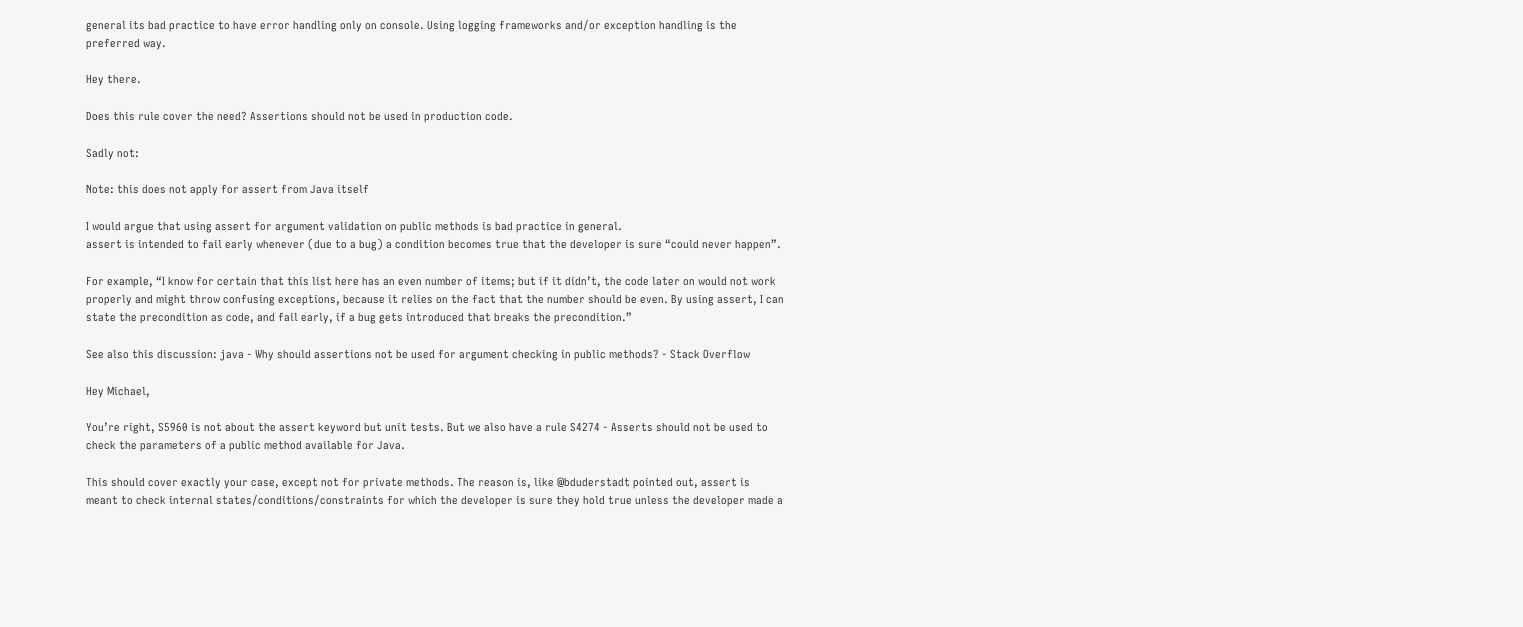general its bad practice to have error handling only on console. Using logging frameworks and/or exception handling is the preferred way.

Hey there.

Does this rule cover the need? Assertions should not be used in production code.

Sadly not:

Note: this does not apply for assert from Java itself

I would argue that using assert for argument validation on public methods is bad practice in general.
assert is intended to fail early whenever (due to a bug) a condition becomes true that the developer is sure “could never happen”.

For example, “I know for certain that this list here has an even number of items; but if it didn’t, the code later on would not work properly and might throw confusing exceptions, because it relies on the fact that the number should be even. By using assert, I can state the precondition as code, and fail early, if a bug gets introduced that breaks the precondition.”

See also this discussion: java - Why should assertions not be used for argument checking in public methods? - Stack Overflow

Hey Michael,

You’re right, S5960 is not about the assert keyword but unit tests. But we also have a rule S4274 - Asserts should not be used to check the parameters of a public method available for Java.

This should cover exactly your case, except not for private methods. The reason is, like @bduderstadt pointed out, assert is meant to check internal states/conditions/constraints for which the developer is sure they hold true unless the developer made a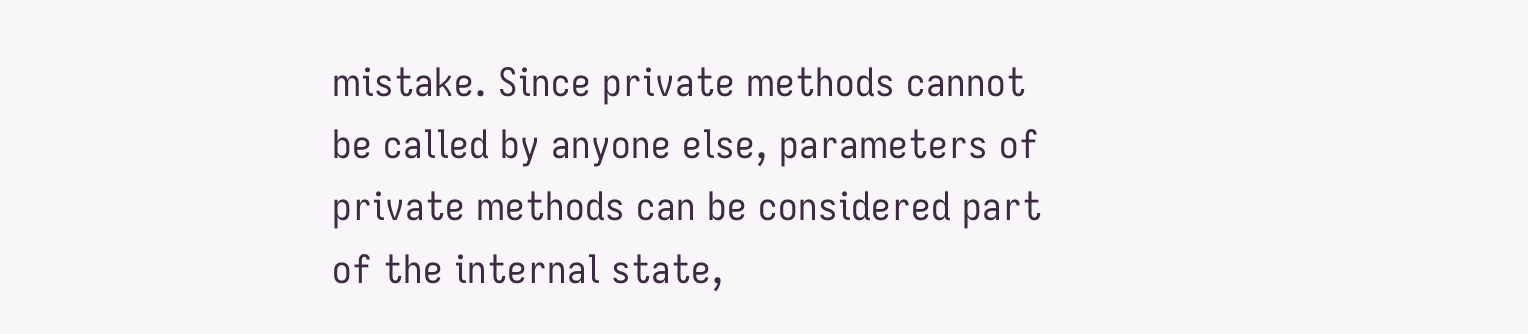mistake. Since private methods cannot be called by anyone else, parameters of private methods can be considered part of the internal state,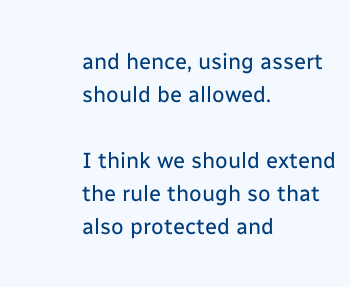and hence, using assert should be allowed.

I think we should extend the rule though so that also protected and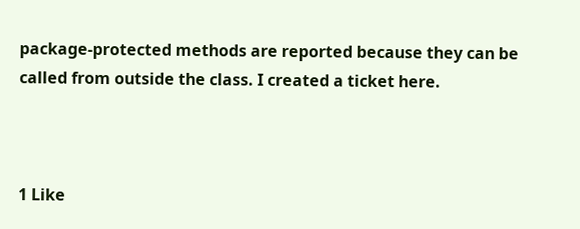package-protected methods are reported because they can be called from outside the class. I created a ticket here.



1 Like